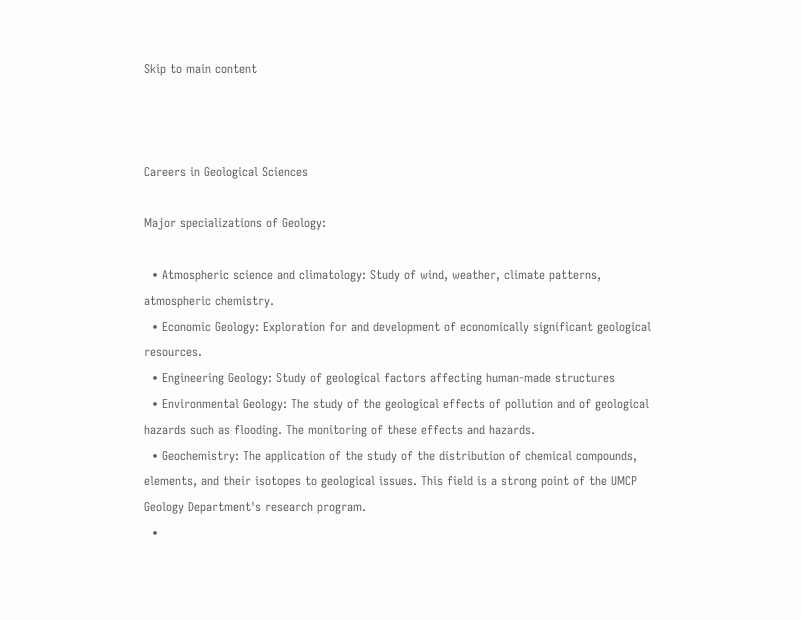Skip to main content



Careers in Geological Sciences

Major specializations of Geology:

  • Atmospheric science and climatology: Study of wind, weather, climate patterns, atmospheric chemistry.
  • Economic Geology: Exploration for and development of economically significant geological resources.
  • Engineering Geology: Study of geological factors affecting human-made structures
  • Environmental Geology: The study of the geological effects of pollution and of geological hazards such as flooding. The monitoring of these effects and hazards.
  • Geochemistry: The application of the study of the distribution of chemical compounds, elements, and their isotopes to geological issues. This field is a strong point of the UMCP Geology Department's research program.
  •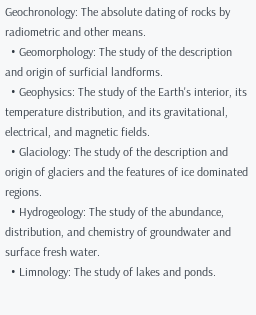Geochronology: The absolute dating of rocks by radiometric and other means.
  • Geomorphology: The study of the description and origin of surficial landforms.
  • Geophysics: The study of the Earth's interior, its temperature distribution, and its gravitational, electrical, and magnetic fields.
  • Glaciology: The study of the description and origin of glaciers and the features of ice dominated regions.
  • Hydrogeology: The study of the abundance, distribution, and chemistry of groundwater and surface fresh water.
  • Limnology: The study of lakes and ponds.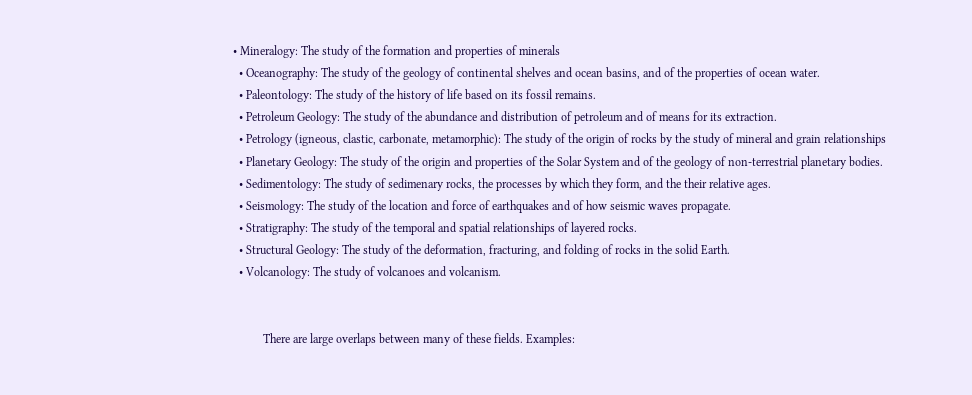• Mineralogy: The study of the formation and properties of minerals
  • Oceanography: The study of the geology of continental shelves and ocean basins, and of the properties of ocean water.
  • Paleontology: The study of the history of life based on its fossil remains.
  • Petroleum Geology: The study of the abundance and distribution of petroleum and of means for its extraction.
  • Petrology (igneous, clastic, carbonate, metamorphic): The study of the origin of rocks by the study of mineral and grain relationships
  • Planetary Geology: The study of the origin and properties of the Solar System and of the geology of non-terrestrial planetary bodies.
  • Sedimentology: The study of sedimenary rocks, the processes by which they form, and the their relative ages.
  • Seismology: The study of the location and force of earthquakes and of how seismic waves propagate.
  • Stratigraphy: The study of the temporal and spatial relationships of layered rocks.
  • Structural Geology: The study of the deformation, fracturing, and folding of rocks in the solid Earth.
  • Volcanology: The study of volcanoes and volcanism.


          There are large overlaps between many of these fields. Examples: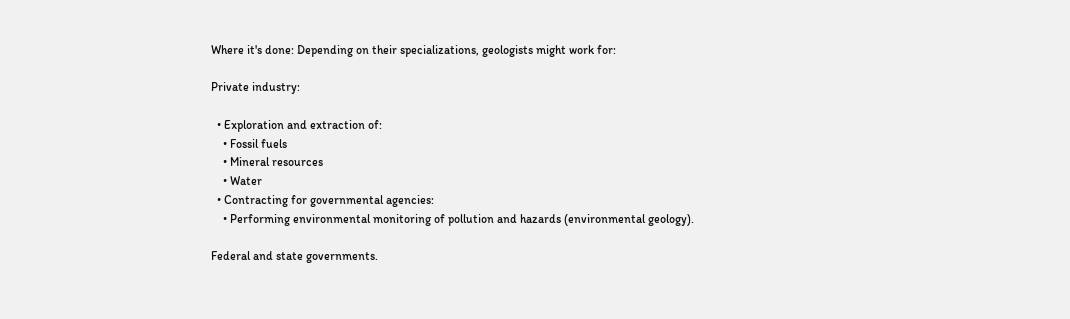Where it's done: Depending on their specializations, geologists might work for:

Private industry:

  • Exploration and extraction of:
    • Fossil fuels
    • Mineral resources
    • Water
  • Contracting for governmental agencies:
    • Performing environmental monitoring of pollution and hazards (environmental geology).

Federal and state governments.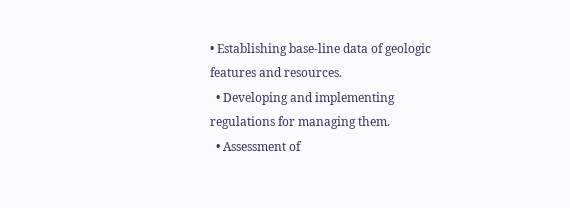• Establishing base-line data of geologic features and resources.
  • Developing and implementing regulations for managing them.
  • Assessment of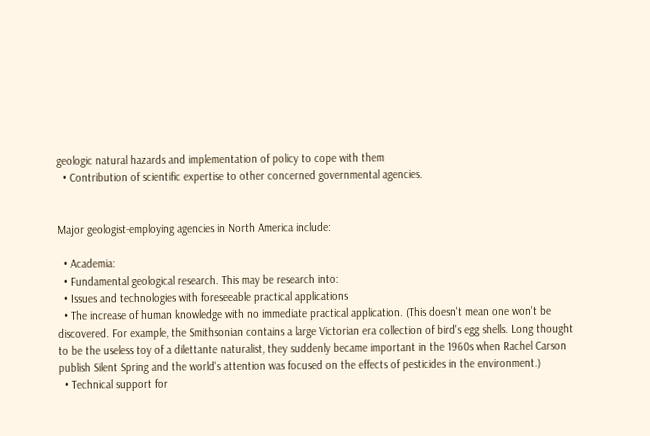geologic natural hazards and implementation of policy to cope with them
  • Contribution of scientific expertise to other concerned governmental agencies.


Major geologist-employing agencies in North America include:

  • Academia:
  • Fundamental geological research. This may be research into:
  • Issues and technologies with foreseeable practical applications
  • The increase of human knowledge with no immediate practical application. (This doesn't mean one won't be discovered. For example, the Smithsonian contains a large Victorian era collection of bird's egg shells. Long thought to be the useless toy of a dilettante naturalist, they suddenly became important in the 1960s when Rachel Carson publish Silent Spring and the world's attention was focused on the effects of pesticides in the environment.)
  • Technical support for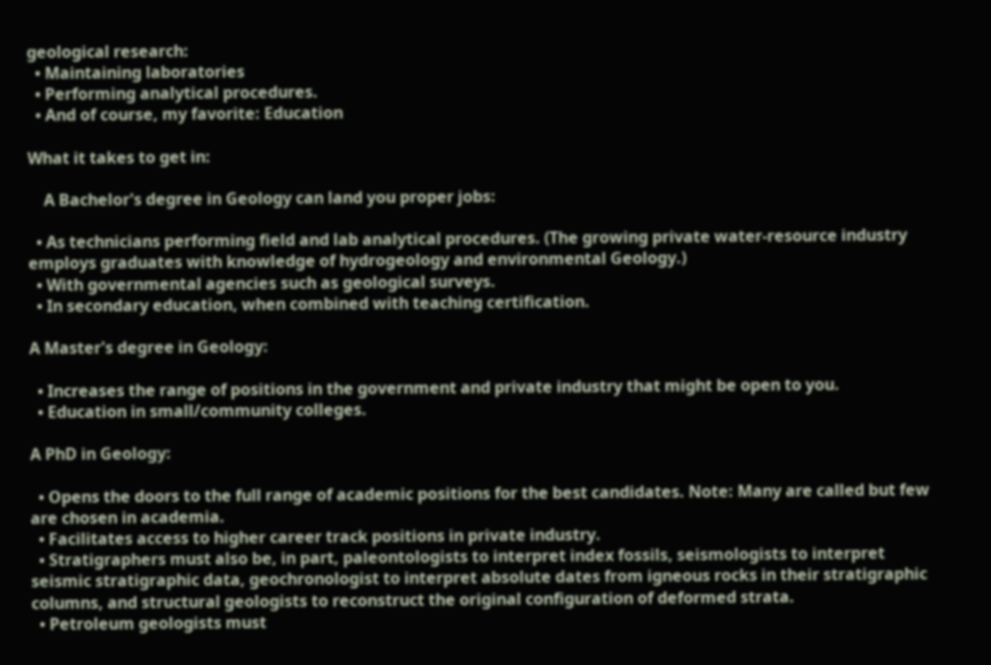geological research:
  • Maintaining laboratories
  • Performing analytical procedures.
  • And of course, my favorite: Education

What it takes to get in:

    A Bachelor's degree in Geology can land you proper jobs:

  • As technicians performing field and lab analytical procedures. (The growing private water-resource industry employs graduates with knowledge of hydrogeology and environmental Geology.)
  • With governmental agencies such as geological surveys.
  • In secondary education, when combined with teaching certification.

A Master's degree in Geology:

  • Increases the range of positions in the government and private industry that might be open to you.
  • Education in small/community colleges.

A PhD in Geology:

  • Opens the doors to the full range of academic positions for the best candidates. Note: Many are called but few are chosen in academia.
  • Facilitates access to higher career track positions in private industry.
  • Stratigraphers must also be, in part, paleontologists to interpret index fossils, seismologists to interpret seismic stratigraphic data, geochronologist to interpret absolute dates from igneous rocks in their stratigraphic columns, and structural geologists to reconstruct the original configuration of deformed strata.
  • Petroleum geologists must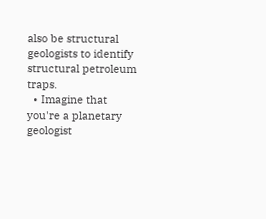also be structural geologists to identify structural petroleum traps.
  • Imagine that you're a planetary geologist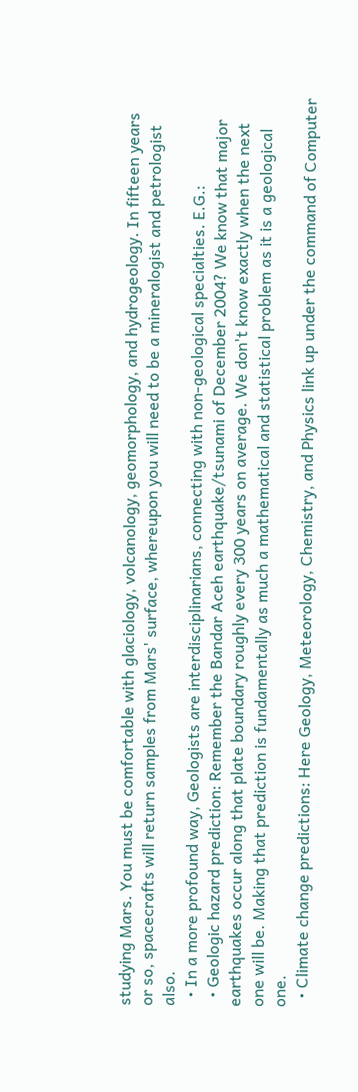studying Mars. You must be comfortable with glaciology, volcanology, geomorphology, and hydrogeology. In fifteen years or so, spacecrafts will return samples from Mars' surface, whereupon you will need to be a mineralogist and petrologist also.
  • In a more profound way, Geologists are interdisciplinarians, connecting with non-geological specialties. E.G.:
  • Geologic hazard prediction: Remember the Bandar Aceh earthquake/tsunami of December 2004? We know that major earthquakes occur along that plate boundary roughly every 300 years on average. We don't know exactly when the next one will be. Making that prediction is fundamentally as much a mathematical and statistical problem as it is a geological one.
  • Climate change predictions: Here Geology, Meteorology, Chemistry, and Physics link up under the command of Computer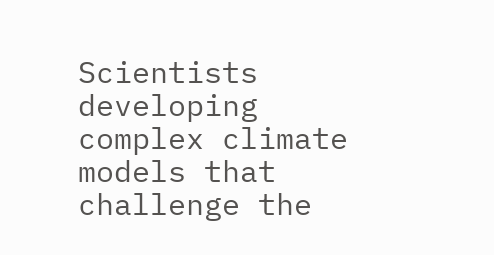Scientists developing complex climate models that challenge the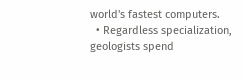world's fastest computers.
  • Regardless specialization, geologists spend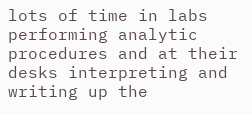lots of time in labs performing analytic procedures and at their desks interpreting and writing up the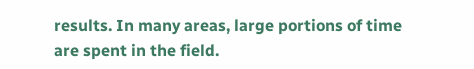results. In many areas, large portions of time are spent in the field.